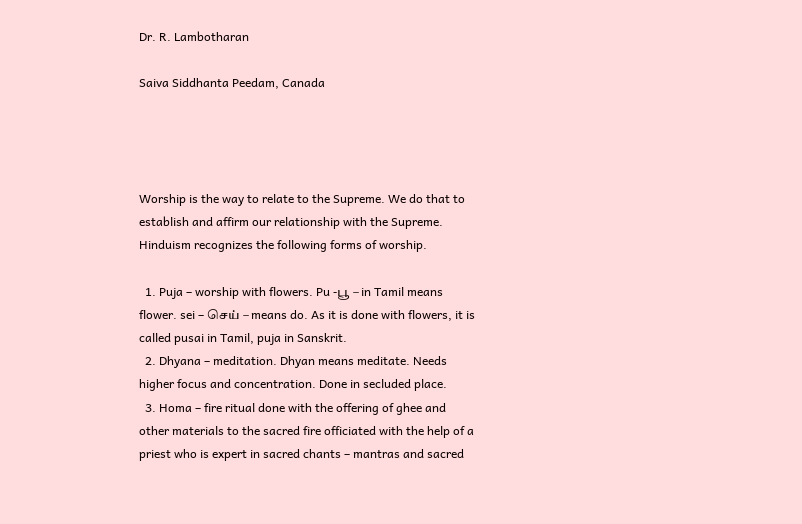Dr. R. Lambotharan

Saiva Siddhanta Peedam, Canada




Worship is the way to relate to the Supreme. We do that to establish and affirm our relationship with the Supreme. Hinduism recognizes the following forms of worship.

  1. Puja – worship with flowers. Pu -பூ – in Tamil means flower. sei – செய் – means do. As it is done with flowers, it is called pusai in Tamil, puja in Sanskrit.
  2. Dhyana – meditation. Dhyan means meditate. Needs higher focus and concentration. Done in secluded place.
  3. Homa – fire ritual done with the offering of ghee and other materials to the sacred fire officiated with the help of a priest who is expert in sacred chants – mantras and sacred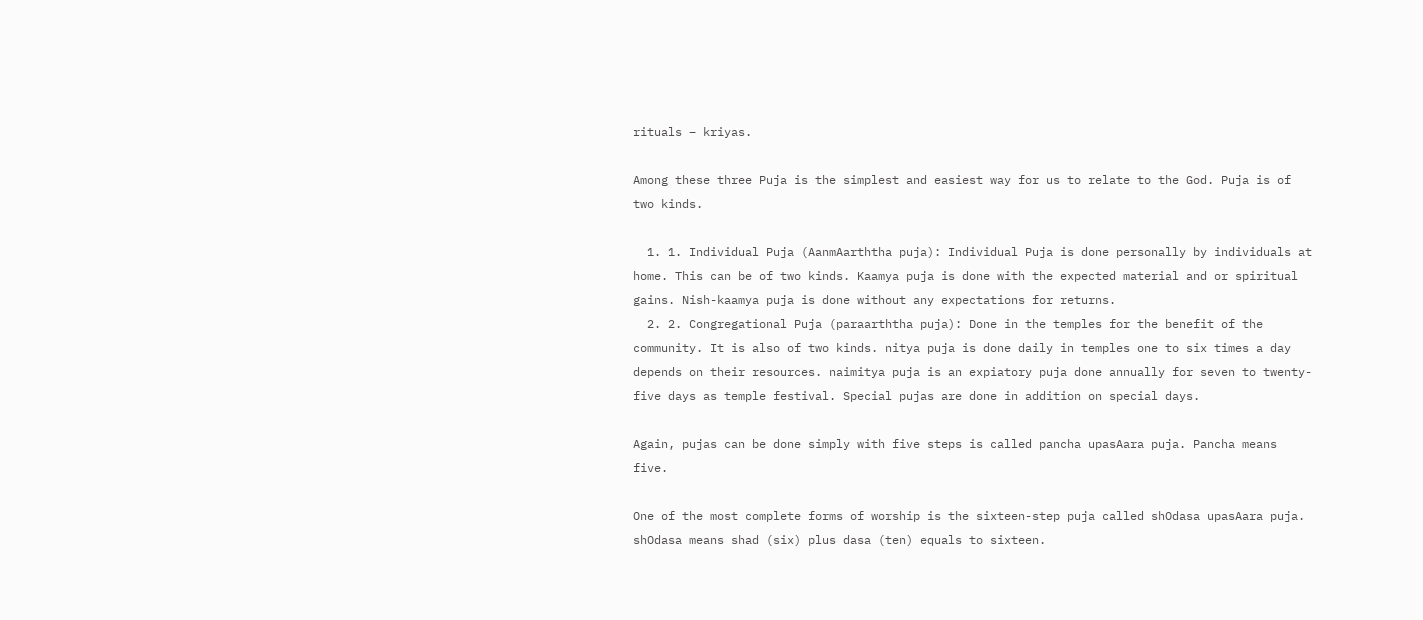rituals – kriyas.

Among these three Puja is the simplest and easiest way for us to relate to the God. Puja is of two kinds.

  1. 1. Individual Puja (AanmAarththa puja): Individual Puja is done personally by individuals at home. This can be of two kinds. Kaamya puja is done with the expected material and or spiritual gains. Nish-kaamya puja is done without any expectations for returns.
  2. 2. Congregational Puja (paraarththa puja): Done in the temples for the benefit of the community. It is also of two kinds. nitya puja is done daily in temples one to six times a day depends on their resources. naimitya puja is an expiatory puja done annually for seven to twenty-five days as temple festival. Special pujas are done in addition on special days.

Again, pujas can be done simply with five steps is called pancha upasAara puja. Pancha means five.

One of the most complete forms of worship is the sixteen-step puja called shOdasa upasAara puja. shOdasa means shad (six) plus dasa (ten) equals to sixteen.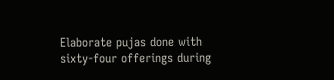Elaborate pujas done with sixty-four offerings during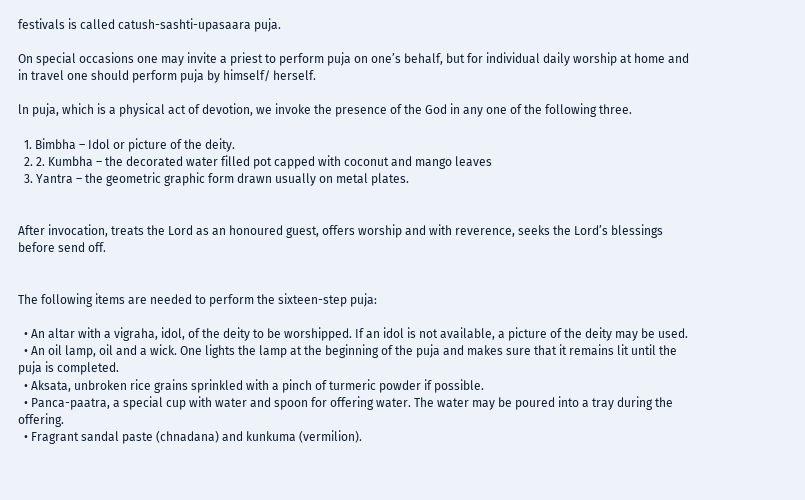festivals is called catush-sashti-upasaara puja.

On special occasions one may invite a priest to perform puja on one’s behalf, but for individual daily worship at home and in travel one should perform puja by himself/ herself.

ln puja, which is a physical act of devotion, we invoke the presence of the God in any one of the following three.

  1. Bimbha – Idol or picture of the deity.
  2. 2. Kumbha – the decorated water filled pot capped with coconut and mango leaves
  3. Yantra – the geometric graphic form drawn usually on metal plates.


After invocation, treats the Lord as an honoured guest, offers worship and with reverence, seeks the Lord’s blessings before send off.


The following items are needed to perform the sixteen-step puja:

  • An altar with a vigraha, idol, of the deity to be worshipped. If an idol is not available, a picture of the deity may be used.
  • An oil lamp, oil and a wick. One lights the lamp at the beginning of the puja and makes sure that it remains lit until the puja is completed.
  • Aksata, unbroken rice grains sprinkled with a pinch of turmeric powder if possible.
  • Panca-paatra, a special cup with water and spoon for offering water. The water may be poured into a tray during the offering.
  • Fragrant sandal paste (chnadana) and kunkuma (vermilion).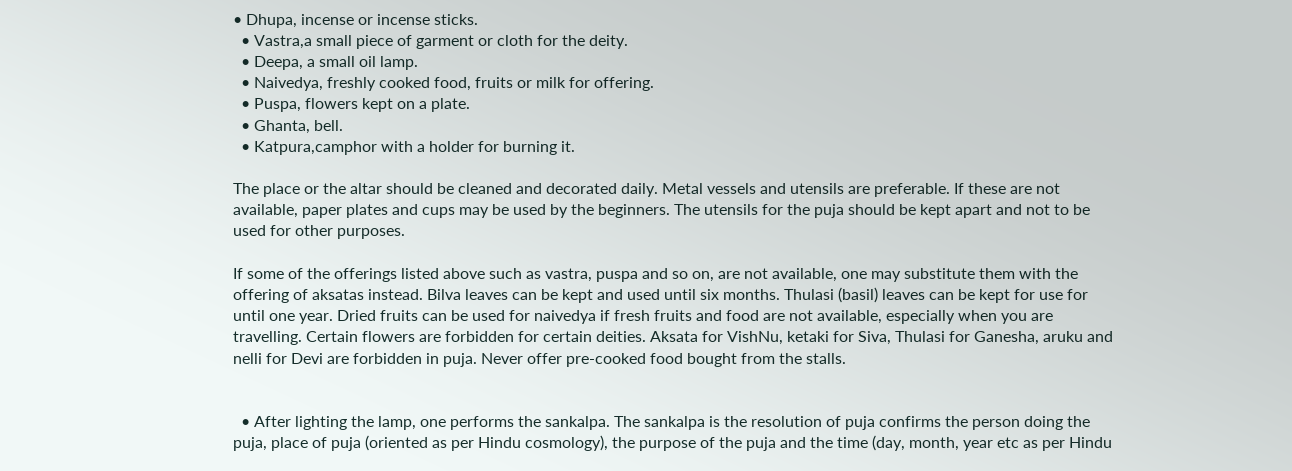• Dhupa, incense or incense sticks.
  • Vastra,a small piece of garment or cloth for the deity.
  • Deepa, a small oil lamp.
  • Naivedya, freshly cooked food, fruits or milk for offering.
  • Puspa, flowers kept on a plate.
  • Ghanta, bell.
  • Katpura,camphor with a holder for burning it.

The place or the altar should be cleaned and decorated daily. Metal vessels and utensils are preferable. If these are not available, paper plates and cups may be used by the beginners. The utensils for the puja should be kept apart and not to be used for other purposes.

If some of the offerings listed above such as vastra, puspa and so on, are not available, one may substitute them with the offering of aksatas instead. Bilva leaves can be kept and used until six months. Thulasi (basil) leaves can be kept for use for until one year. Dried fruits can be used for naivedya if fresh fruits and food are not available, especially when you are travelling. Certain flowers are forbidden for certain deities. Aksata for VishNu, ketaki for Siva, Thulasi for Ganesha, aruku and nelli for Devi are forbidden in puja. Never offer pre-cooked food bought from the stalls.


  • After lighting the lamp, one performs the sankalpa. The sankalpa is the resolution of puja confirms the person doing the puja, place of puja (oriented as per Hindu cosmology), the purpose of the puja and the time (day, month, year etc as per Hindu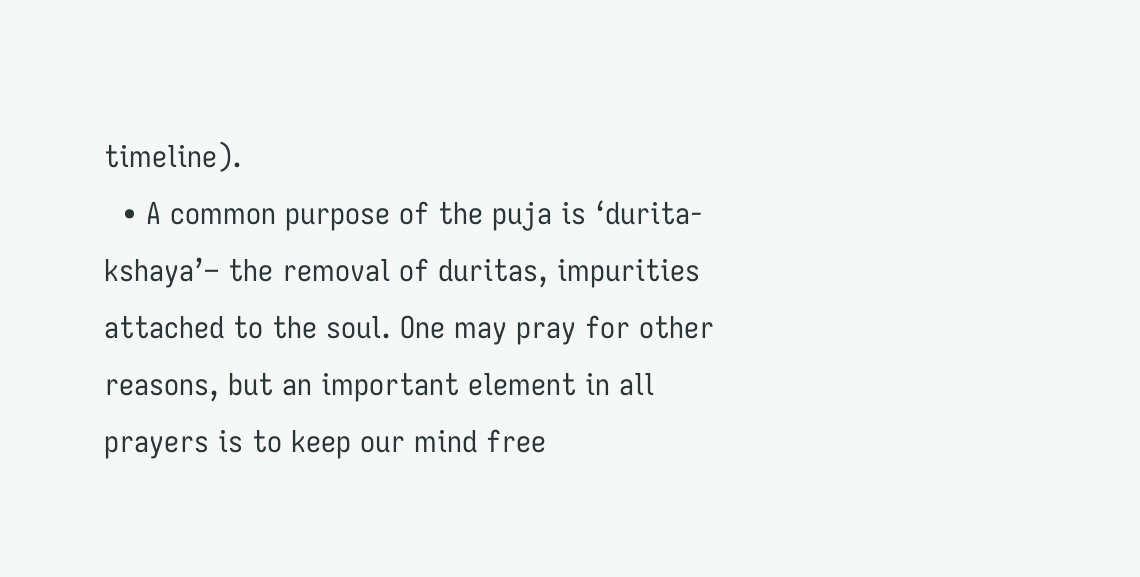timeline).
  • A common purpose of the puja is ‘durita-kshaya’– the removal of duritas, impurities attached to the soul. One may pray for other reasons, but an important element in all prayers is to keep our mind free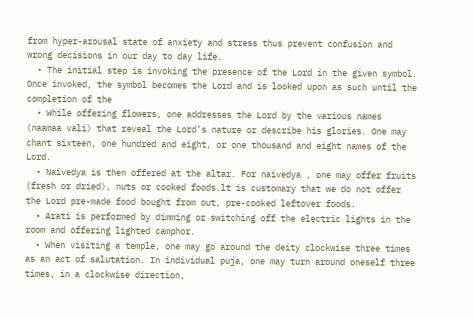from hyper-arousal state of anxiety and stress thus prevent confusion and wrong decisions in our day to day life.
  • The initial step is invoking the presence of the Lord in the given symbol. Once invoked, the symbol becomes the Lord and is looked upon as such until the completion of the
  • While offering flowers, one addresses the Lord by the various names (naamaa vali) that reveal the Lord’s nature or describe his glories. One may chant sixteen, one hundred and eight, or one thousand and eight names of the Lord.
  • Naivedya is then offered at the altar. For naivedya , one may offer fruits (fresh or dried), nuts or cooked foods.lt is customary that we do not offer the Lord pre-made food bought from out, pre-cooked leftover foods.
  • Arati is performed by dimming or switching off the electric lights in the room and offering lighted camphor.
  • When visiting a temple, one may go around the deity clockwise three times as an act of salutation. In individual puja, one may turn around oneself three times, in a clockwise direction,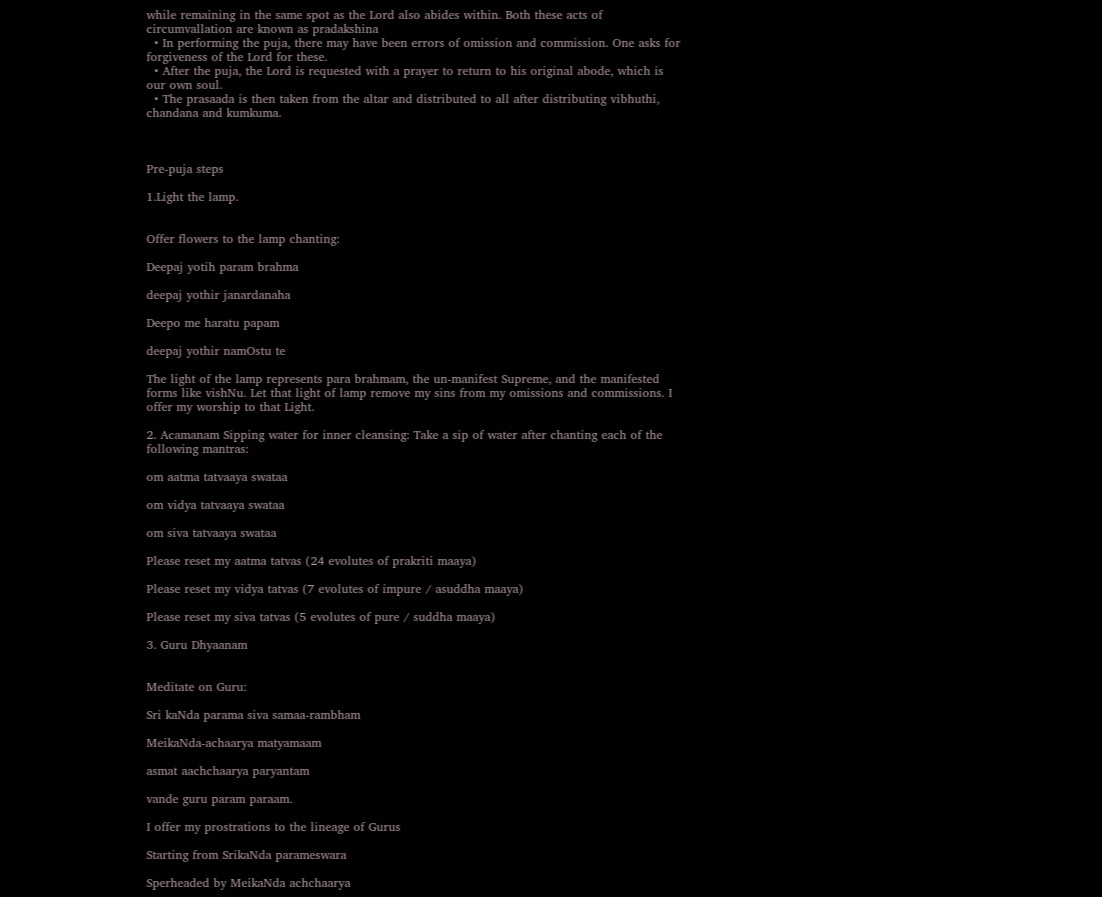while remaining in the same spot as the Lord also abides within. Both these acts of circumvallation are known as pradakshina
  • In performing the puja, there may have been errors of omission and commission. One asks for forgiveness of the Lord for these.
  • After the puja, the Lord is requested with a prayer to return to his original abode, which is our own soul.
  • The prasaada is then taken from the altar and distributed to all after distributing vibhuthi, chandana and kumkuma.



Pre-puja steps

1.Light the lamp.


Offer flowers to the lamp chanting:

Deepaj yotih param brahma

deepaj yothir janardanaha

Deepo me haratu papam

deepaj yothir namOstu te

The light of the lamp represents para brahmam, the un-manifest Supreme, and the manifested forms like vishNu. Let that light of lamp remove my sins from my omissions and commissions. I offer my worship to that Light.

2. Acamanam Sipping water for inner cleansing: Take a sip of water after chanting each of the following mantras:

om aatma tatvaaya swataa

om vidya tatvaaya swataa

om siva tatvaaya swataa

Please reset my aatma tatvas (24 evolutes of prakriti maaya)

Please reset my vidya tatvas (7 evolutes of impure / asuddha maaya)

Please reset my siva tatvas (5 evolutes of pure / suddha maaya)

3. Guru Dhyaanam


Meditate on Guru:

Sri kaNda parama siva samaa-rambham

MeikaNda-achaarya matyamaam

asmat aachchaarya paryantam

vande guru param paraam.

I offer my prostrations to the lineage of Gurus

Starting from SrikaNda parameswara

Sperheaded by MeikaNda achchaarya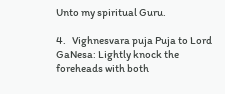Unto my spiritual Guru.

4.   Vighnesvara puja Puja to Lord GaNesa: Lightly knock the foreheads with both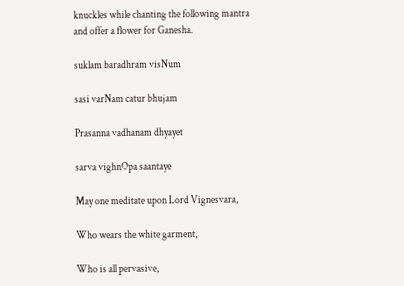knuckles while chanting the following mantra and offer a flower for Ganesha.

suklam baradhram visNum

sasi varNam catur bhujam

Prasanna vadhanam dhyayet

sarva vighnOpa saantaye

May one meditate upon Lord Vignesvara,

Who wears the white garment,

Who is all pervasive,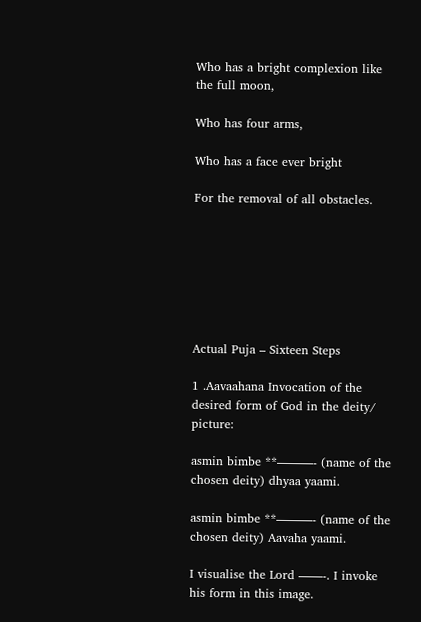Who has a bright complexion like the full moon,

Who has four arms,

Who has a face ever bright

For the removal of all obstacles.







Actual Puja – Sixteen Steps

1 .Aavaahana Invocation of the desired form of God in the deity/ picture:

asmin bimbe **———- (name of the chosen deity) dhyaa yaami.

asmin bimbe **———- (name of the chosen deity) Aavaha yaami.

I visualise the Lord ——-. I invoke his form in this image.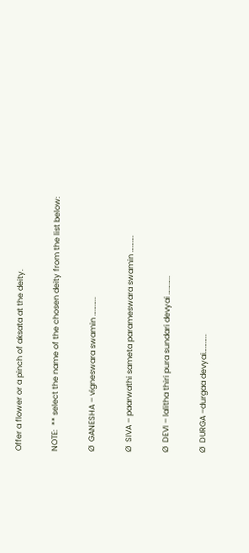Offer a flower or a pinch of aksata at the deity.

NOTE:  ** select the name of the chosen deity from the list below:

Ø  GANESHA – vigneswara swamin ………..

Ø  SIVA – paarwathi sameta parameswara swamin ……….

Ø  DEVI – lalitha thiri pura sundari devyai ………..

Ø  DURGA –durgaa devyai………..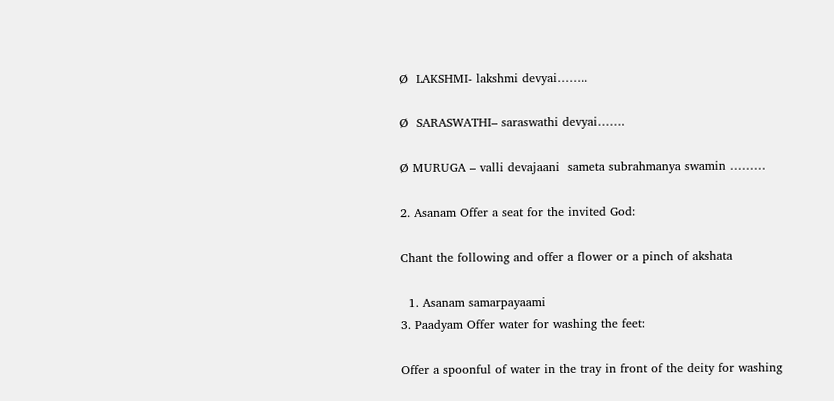Ø  LAKSHMI- lakshmi devyai……..

Ø  SARASWATHI– saraswathi devyai…….

Ø MURUGA – valli devajaani  sameta subrahmanya swamin ………

2. Asanam Offer a seat for the invited God:

Chant the following and offer a flower or a pinch of akshata

  1. Asanam samarpayaami
3. Paadyam Offer water for washing the feet:

Offer a spoonful of water in the tray in front of the deity for washing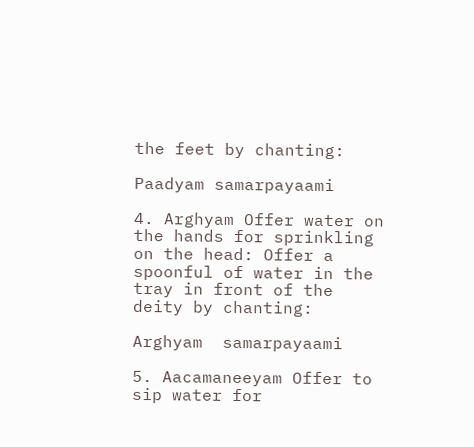the feet by chanting:

Paadyam samarpayaami

4. Arghyam Offer water on the hands for sprinkling on the head: Offer a spoonful of water in the tray in front of the deity by chanting:

Arghyam  samarpayaami

5. Aacamaneeyam Offer to sip water for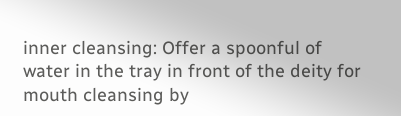inner cleansing: Offer a spoonful of water in the tray in front of the deity for mouth cleansing by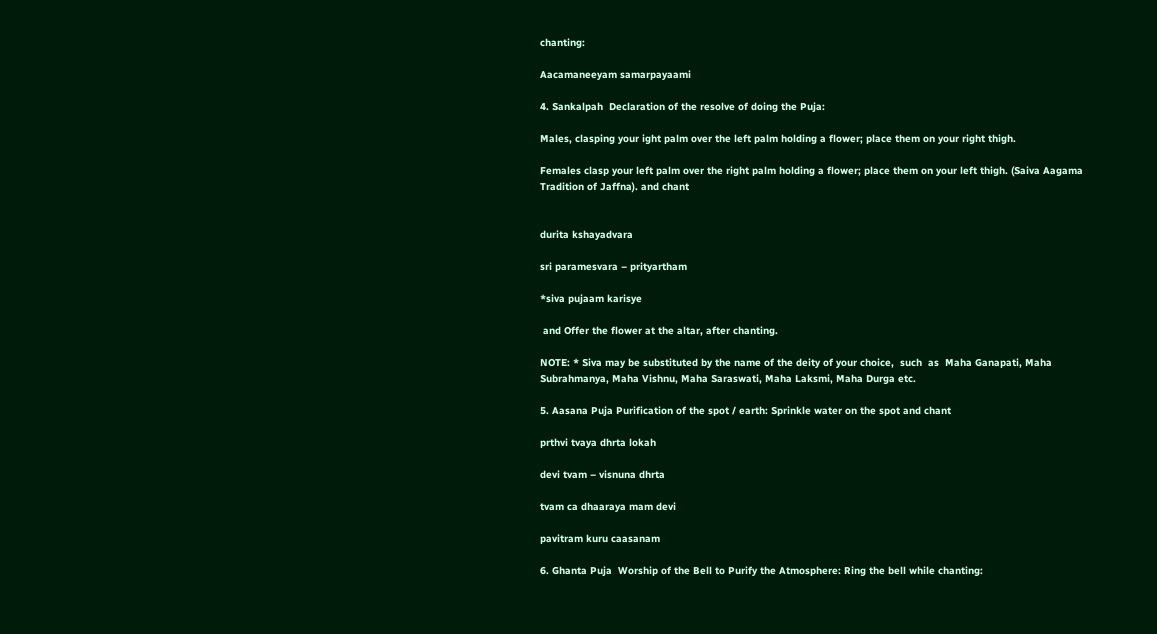chanting:

Aacamaneeyam samarpayaami

4. Sankalpah  Declaration of the resolve of doing the Puja:

Males, clasping your ight palm over the left palm holding a flower; place them on your right thigh.

Females clasp your left palm over the right palm holding a flower; place them on your left thigh. (Saiva Aagama Tradition of Jaffna). and chant


durita kshayadvara

sri paramesvara – prityartham

*siva pujaam karisye

 and Offer the flower at the altar, after chanting.

NOTE: * Siva may be substituted by the name of the deity of your choice,  such  as  Maha Ganapati, Maha Subrahmanya, Maha Vishnu, Maha Saraswati, Maha Laksmi, Maha Durga etc.

5. Aasana Puja Purification of the spot / earth: Sprinkle water on the spot and chant

prthvi tvaya dhrta lokah

devi tvam – visnuna dhrta

tvam ca dhaaraya mam devi

pavitram kuru caasanam

6. Ghanta Puja  Worship of the Bell to Purify the Atmosphere: Ring the bell while chanting: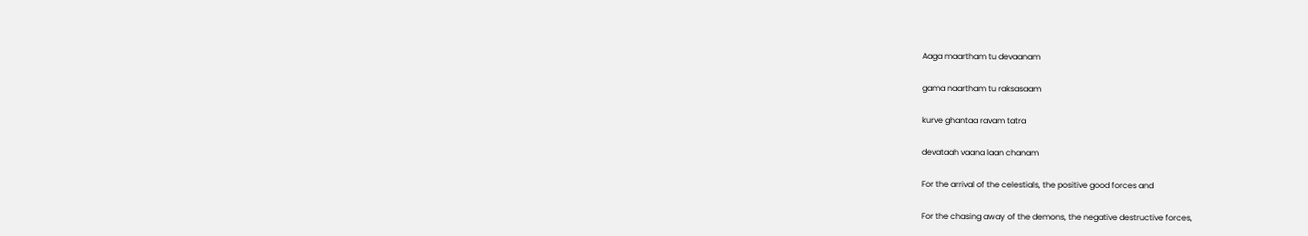Aaga maartham tu devaanam

gama naartham tu raksasaam

kurve ghantaa ravam tatra

devataah vaana laan chanam

For the arrival of the celestials, the positive good forces and

For the chasing away of the demons, the negative destructive forces,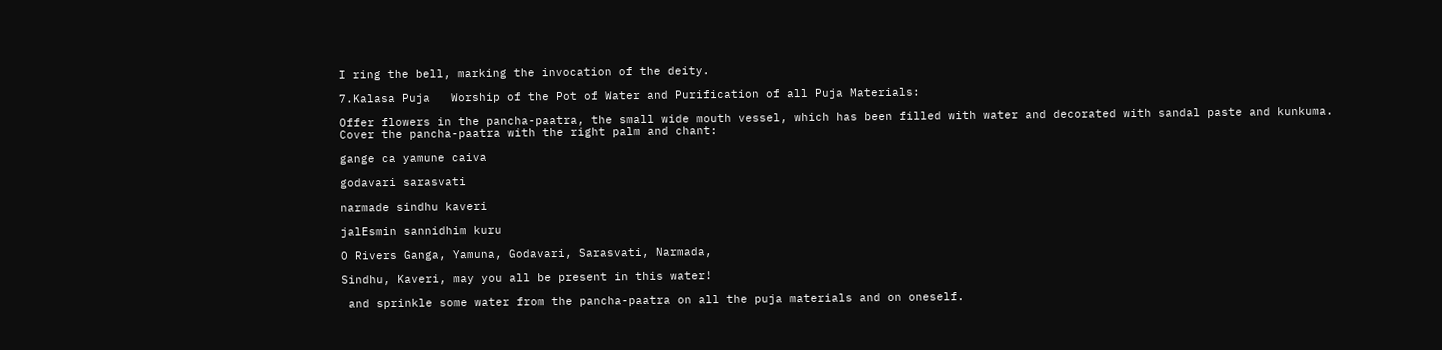I ring the bell, marking the invocation of the deity.

7.Kalasa Puja   Worship of the Pot of Water and Purification of all Puja Materials:

Offer flowers in the pancha-paatra, the small wide mouth vessel, which has been filled with water and decorated with sandal paste and kunkuma. Cover the pancha-paatra with the right palm and chant:

gange ca yamune caiva

godavari sarasvati

narmade sindhu kaveri

jalEsmin sannidhim kuru

O Rivers Ganga, Yamuna, Godavari, Sarasvati, Narmada,

Sindhu, Kaveri, may you all be present in this water!

 and sprinkle some water from the pancha-paatra on all the puja materials and on oneself.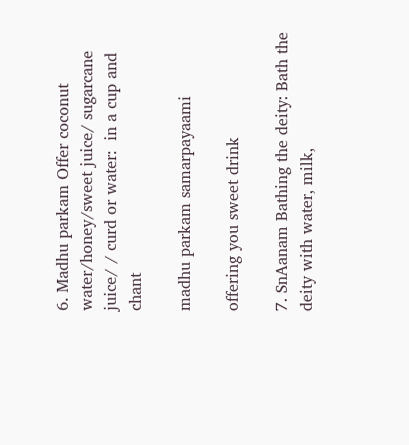6. Madhu parkam Offer coconut water/honey/sweet juice/ sugarcane juice/ / curd or water:  in a cup and chant

madhu parkam samarpayaami

offering you sweet drink

7. SnAanam Bathing the deity: Bath the deity with water, milk,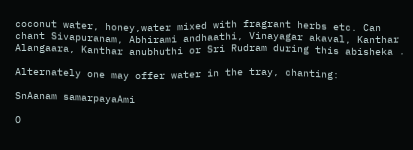coconut water, honey,water mixed with fragrant herbs etc. Can chant Sivapuranam, Abhirami andhaathi, Vinayagar akaval, Kanthar Alangaara, Kanthar anubhuthi or Sri Rudram during this abisheka .

Alternately one may offer water in the tray, chanting:

SnAanam samarpayaAmi

O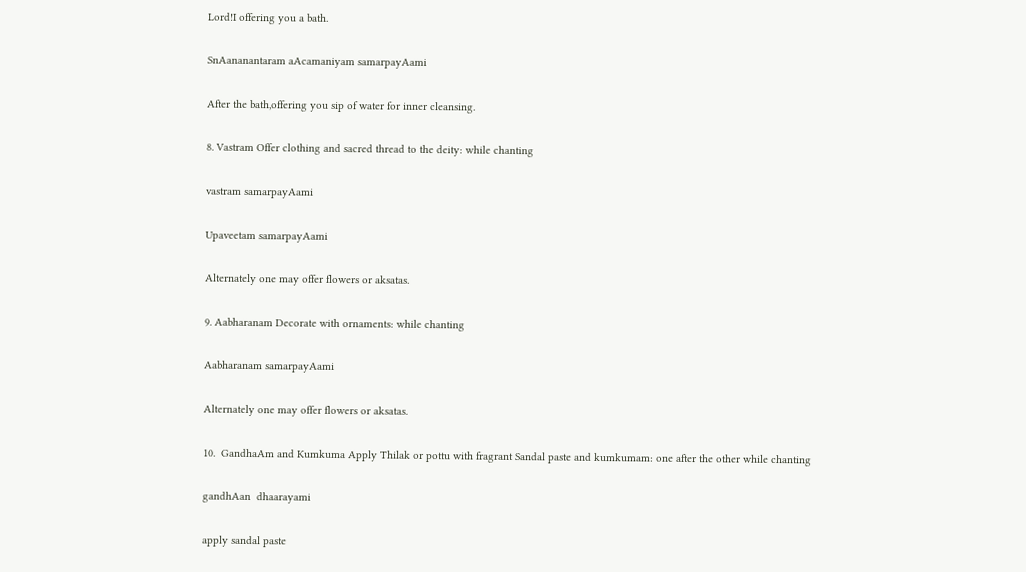Lord!I offering you a bath.

SnAananantaram aAcamaniyam samarpayAami

After the bath,offering you sip of water for inner cleansing.

8. Vastram Offer clothing and sacred thread to the deity: while chanting

vastram samarpayAami

Upaveetam samarpayAami

Alternately one may offer flowers or aksatas.

9. Aabharanam Decorate with ornaments: while chanting

Aabharanam samarpayAami

Alternately one may offer flowers or aksatas.

10.  GandhaAm and Kumkuma Apply Thilak or pottu with fragrant Sandal paste and kumkumam: one after the other while chanting

gandhAan  dhaarayami

apply sandal paste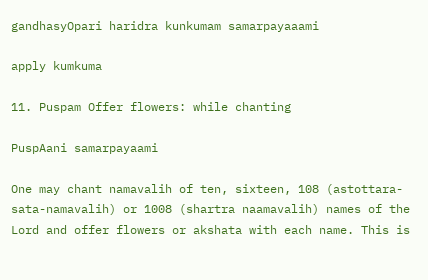gandhasyOpari haridra kunkumam samarpayaaami

apply kumkuma

11. Puspam Offer flowers: while chanting

PuspAani samarpayaami

One may chant namavalih of ten, sixteen, 108 (astottara-sata-namavalih) or 1008 (shartra naamavalih) names of the Lord and offer flowers or akshata with each name. This is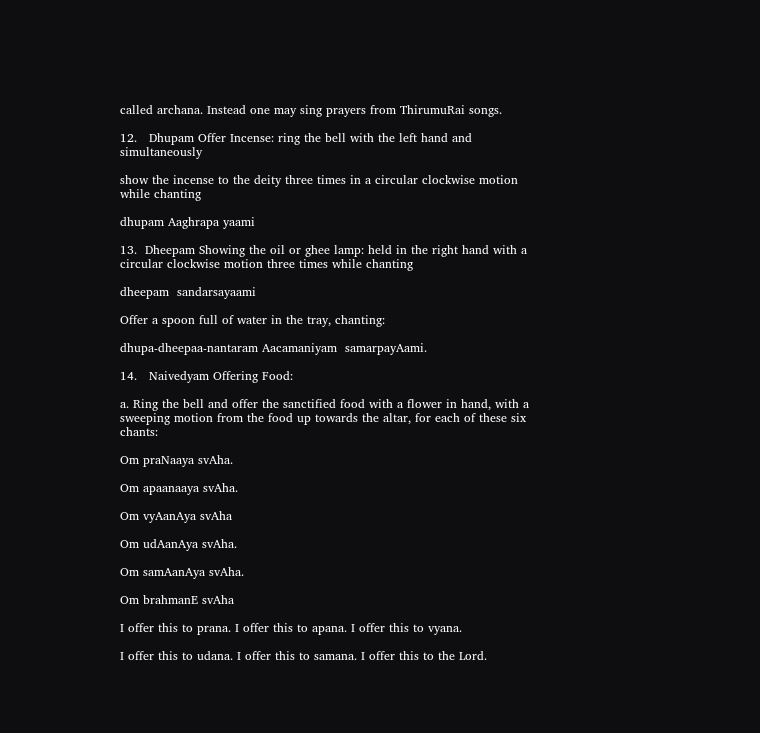called archana. Instead one may sing prayers from ThirumuRai songs.

12.   Dhupam Offer Incense: ring the bell with the left hand and simultaneously

show the incense to the deity three times in a circular clockwise motion while chanting

dhupam Aaghrapa yaami

13.  Dheepam Showing the oil or ghee lamp: held in the right hand with a circular clockwise motion three times while chanting

dheepam  sandarsayaami

Offer a spoon full of water in the tray, chanting:

dhupa-dheepaa-nantaram Aacamaniyam  samarpayAami.

14.   Naivedyam Offering Food:

a. Ring the bell and offer the sanctified food with a flower in hand, with a sweeping motion from the food up towards the altar, for each of these six chants:

Om praNaaya svAha.

Om apaanaaya svAha.

Om vyAanAya svAha

Om udAanAya svAha.

Om samAanAya svAha.

Om brahmanE svAha

I offer this to prana. I offer this to apana. I offer this to vyana.

I offer this to udana. I offer this to samana. I offer this to the Lord.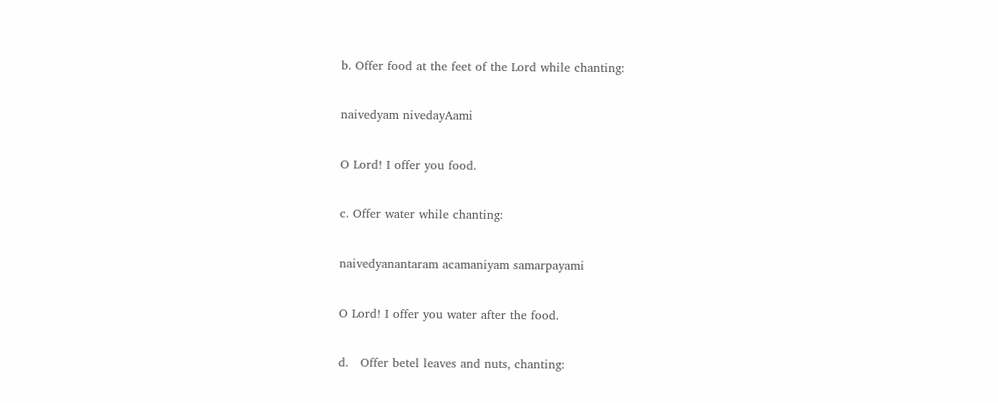b. Offer food at the feet of the Lord while chanting:

naivedyam nivedayAami

O Lord! I offer you food.

c. Offer water while chanting:

naivedyanantaram acamaniyam samarpayami

O Lord! I offer you water after the food.

d.   Offer betel leaves and nuts, chanting: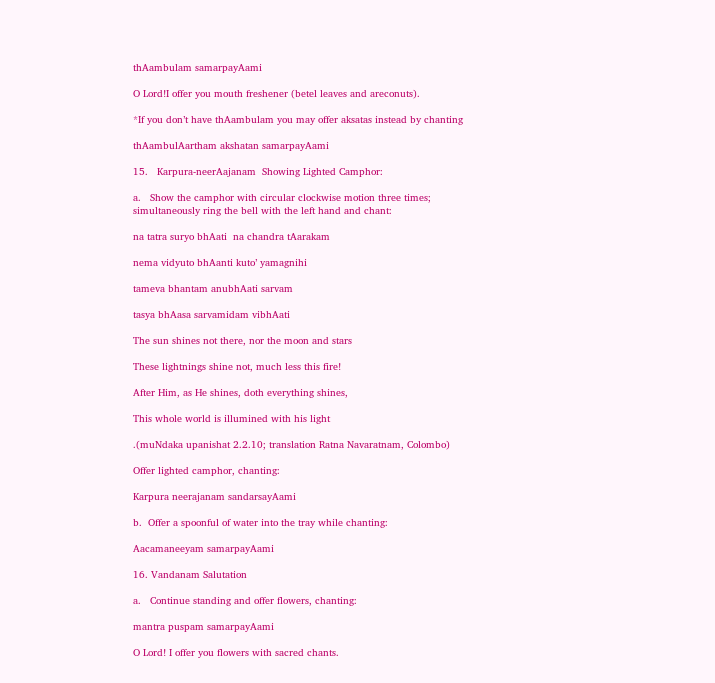thAambulam samarpayAami

O Lord!I offer you mouth freshener (betel leaves and areconuts).

*If you don’t have thAambulam you may offer aksatas instead by chanting

thAambulAartham akshatan samarpayAami

15.   Karpura-neerAajanam  Showing Lighted Camphor:

a.   Show the camphor with circular clockwise motion three times; simultaneously ring the bell with the left hand and chant:

na tatra suryo bhAati  na chandra tAarakam

nema vidyuto bhAanti kuto’ yamagnihi

tameva bhantam anubhAati sarvam

tasya bhAasa sarvamidam vibhAati

The sun shines not there, nor the moon and stars

These lightnings shine not, much less this fire!

After Him, as He shines, doth everything shines,

This whole world is illumined with his light

.(muNdaka upanishat 2.2.10; translation Ratna Navaratnam, Colombo)

Offer lighted camphor, chanting:

Karpura neerajanam sandarsayAami

b.  Offer a spoonful of water into the tray while chanting:

Aacamaneeyam samarpayAami

16. Vandanam Salutation

a.   Continue standing and offer flowers, chanting:

mantra puspam samarpayAami

O Lord! I offer you flowers with sacred chants.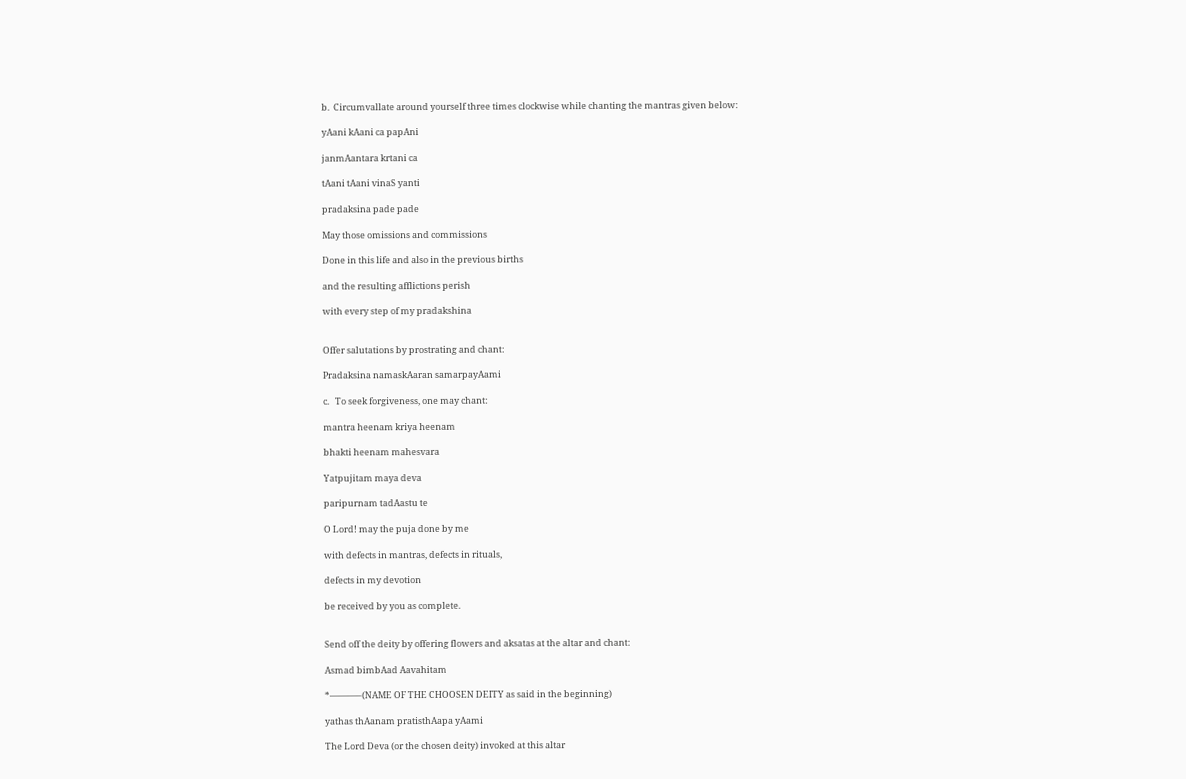b.  Circumvallate around yourself three times clockwise while chanting the mantras given below:

yAani kAani ca papAni

janmAantara krtani ca

tAani tAani vinaS yanti

pradaksina pade pade

May those omissions and commissions

Done in this life and also in the previous births

and the resulting afflictions perish

with every step of my pradakshina


Offer salutations by prostrating and chant:

Pradaksina namaskAaran samarpayAami

c.   To seek forgiveness, one may chant:

mantra heenam kriya heenam

bhakti heenam mahesvara

Yatpujitam maya deva

paripurnam tadAastu te

O Lord! may the puja done by me

with defects in mantras, defects in rituals,

defects in my devotion

be received by you as complete.


Send off the deity by offering flowers and aksatas at the altar and chant:

Asmad bimbAad Aavahitam

*———–(NAME OF THE CHOOSEN DEITY as said in the beginning)

yathas thAanam pratisthAapa yAami

The Lord Deva (or the chosen deity) invoked at this altar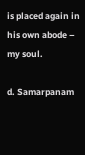is placed again in his own abode – my soul.

d. Samarpanam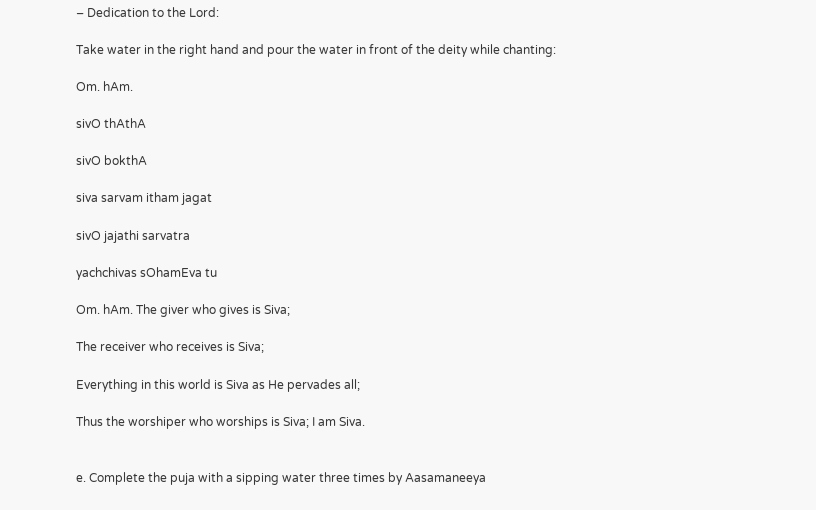– Dedication to the Lord:

Take water in the right hand and pour the water in front of the deity while chanting:

Om. hAm.

sivO thAthA

sivO bokthA

siva sarvam itham jagat

sivO jajathi sarvatra

yachchivas sOhamEva tu

Om. hAm. The giver who gives is Siva;

The receiver who receives is Siva;

Everything in this world is Siva as He pervades all;

Thus the worshiper who worships is Siva; I am Siva.


e. Complete the puja with a sipping water three times by Aasamaneeya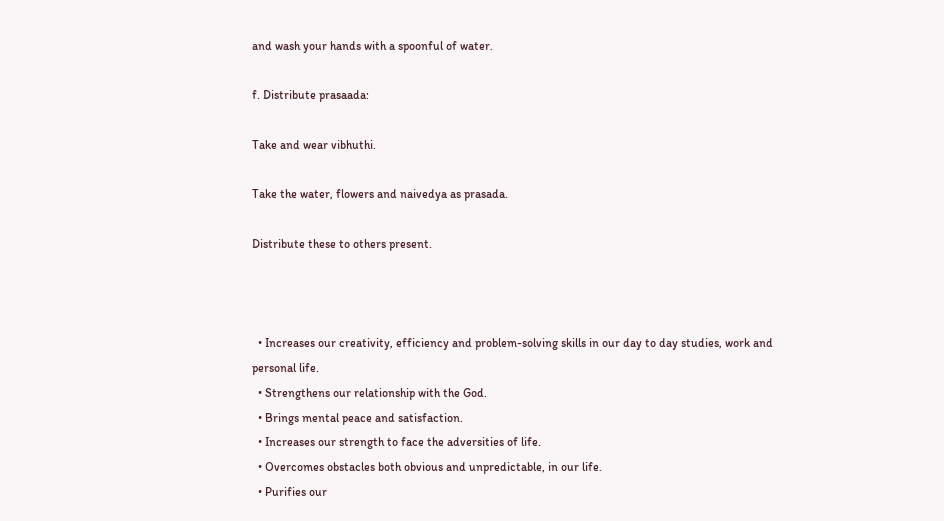and wash your hands with a spoonful of water.

f. Distribute prasaada:

Take and wear vibhuthi.

Take the water, flowers and naivedya as prasada.

Distribute these to others present.



  • Increases our creativity, efficiency and problem-solving skills in our day to day studies, work and personal life.
  • Strengthens our relationship with the God.
  • Brings mental peace and satisfaction.
  • Increases our strength to face the adversities of life.
  • Overcomes obstacles both obvious and unpredictable, in our life.
  • Purifies our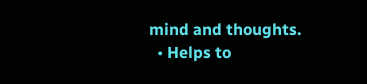mind and thoughts.
  • Helps to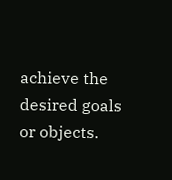achieve the desired goals or objects.